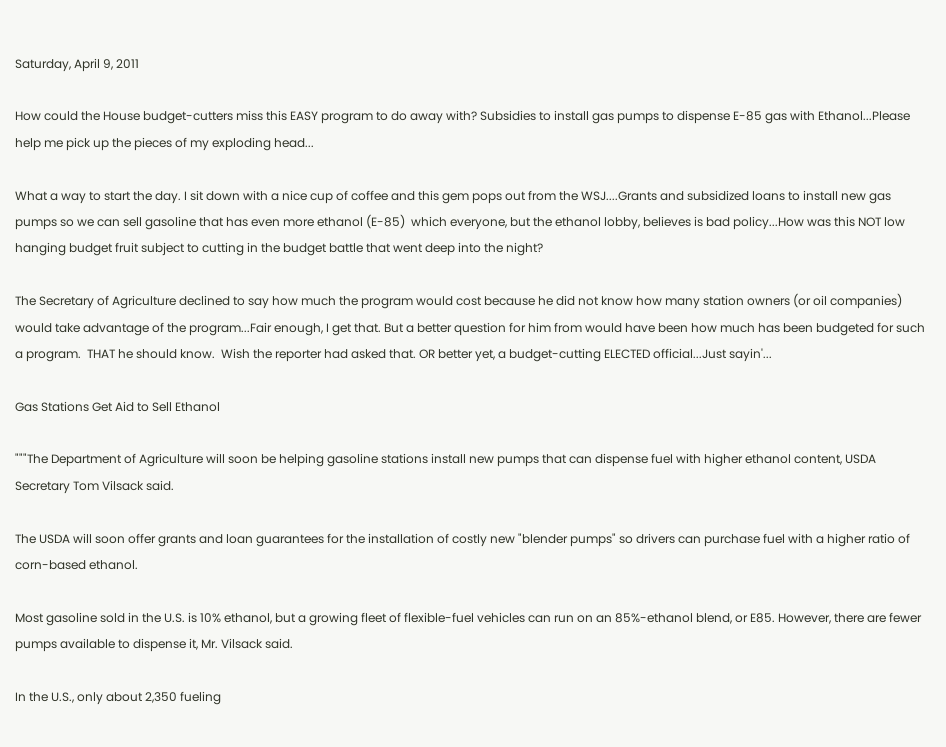Saturday, April 9, 2011

How could the House budget-cutters miss this EASY program to do away with? Subsidies to install gas pumps to dispense E-85 gas with Ethanol...Please help me pick up the pieces of my exploding head...

What a way to start the day. I sit down with a nice cup of coffee and this gem pops out from the WSJ....Grants and subsidized loans to install new gas pumps so we can sell gasoline that has even more ethanol (E-85)  which everyone, but the ethanol lobby, believes is bad policy...How was this NOT low hanging budget fruit subject to cutting in the budget battle that went deep into the night?

The Secretary of Agriculture declined to say how much the program would cost because he did not know how many station owners (or oil companies) would take advantage of the program...Fair enough, I get that. But a better question for him from would have been how much has been budgeted for such a program.  THAT he should know.  Wish the reporter had asked that. OR better yet, a budget-cutting ELECTED official...Just sayin'...

Gas Stations Get Aid to Sell Ethanol

"""The Department of Agriculture will soon be helping gasoline stations install new pumps that can dispense fuel with higher ethanol content, USDA Secretary Tom Vilsack said.

The USDA will soon offer grants and loan guarantees for the installation of costly new "blender pumps" so drivers can purchase fuel with a higher ratio of corn-based ethanol.

Most gasoline sold in the U.S. is 10% ethanol, but a growing fleet of flexible-fuel vehicles can run on an 85%-ethanol blend, or E85. However, there are fewer pumps available to dispense it, Mr. Vilsack said.

In the U.S., only about 2,350 fueling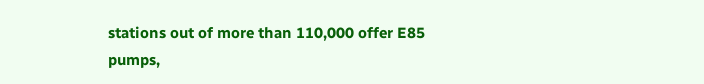stations out of more than 110,000 offer E85 pumps,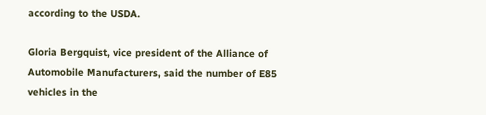according to the USDA.

Gloria Bergquist, vice president of the Alliance of Automobile Manufacturers, said the number of E85 vehicles in the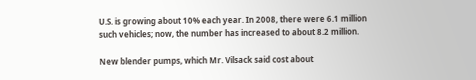U.S. is growing about 10% each year. In 2008, there were 6.1 million such vehicles; now, the number has increased to about 8.2 million.

New blender pumps, which Mr. Vilsack said cost about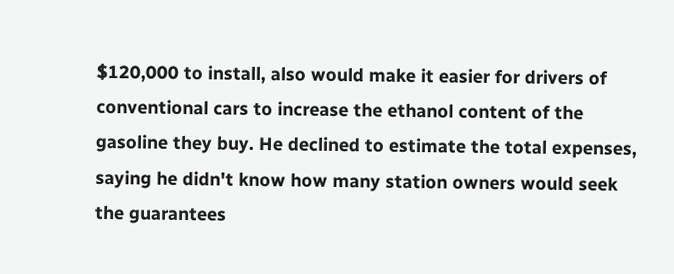$120,000 to install, also would make it easier for drivers of conventional cars to increase the ethanol content of the gasoline they buy. He declined to estimate the total expenses, saying he didn't know how many station owners would seek the guarantees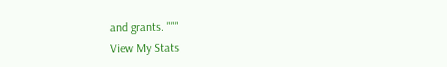and grants. """
View My Stats